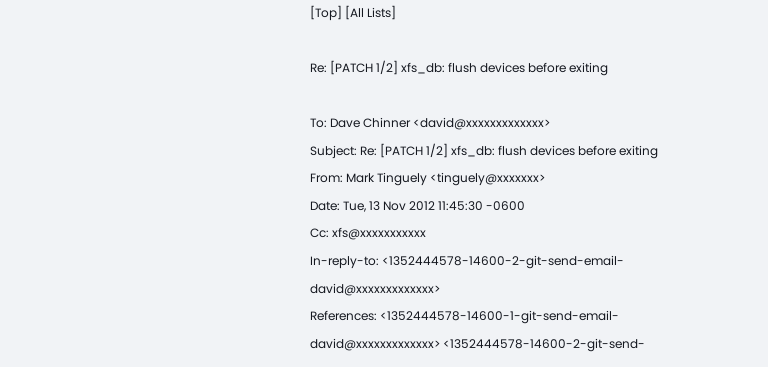[Top] [All Lists]

Re: [PATCH 1/2] xfs_db: flush devices before exiting

To: Dave Chinner <david@xxxxxxxxxxxxx>
Subject: Re: [PATCH 1/2] xfs_db: flush devices before exiting
From: Mark Tinguely <tinguely@xxxxxxx>
Date: Tue, 13 Nov 2012 11:45:30 -0600
Cc: xfs@xxxxxxxxxxx
In-reply-to: <1352444578-14600-2-git-send-email-david@xxxxxxxxxxxxx>
References: <1352444578-14600-1-git-send-email-david@xxxxxxxxxxxxx> <1352444578-14600-2-git-send-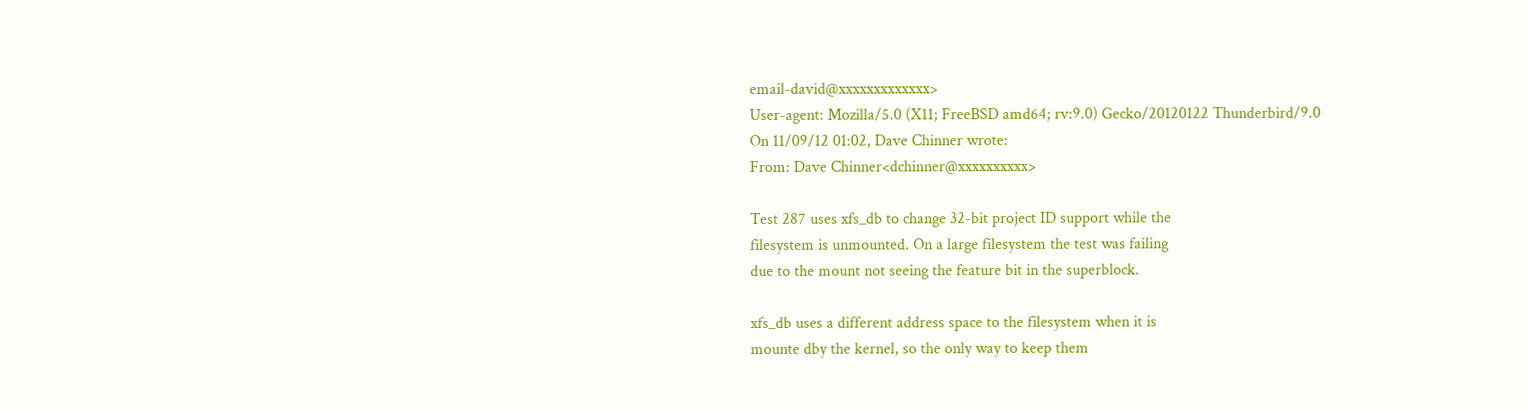email-david@xxxxxxxxxxxxx>
User-agent: Mozilla/5.0 (X11; FreeBSD amd64; rv:9.0) Gecko/20120122 Thunderbird/9.0
On 11/09/12 01:02, Dave Chinner wrote:
From: Dave Chinner<dchinner@xxxxxxxxxx>

Test 287 uses xfs_db to change 32-bit project ID support while the
filesystem is unmounted. On a large filesystem the test was failing
due to the mount not seeing the feature bit in the superblock.

xfs_db uses a different address space to the filesystem when it is
mounte dby the kernel, so the only way to keep them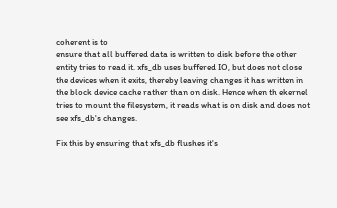coherent is to
ensure that all buffered data is written to disk before the other
entity tries to read it. xfs_db uses buffered IO, but does not close
the devices when it exits, thereby leaving changes it has written in
the block device cache rather than on disk. Hence when th ekernel
tries to mount the filesystem, it reads what is on disk and does not
see xfs_db's changes.

Fix this by ensuring that xfs_db flushes it's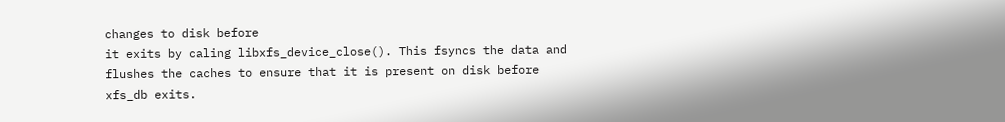changes to disk before
it exits by caling libxfs_device_close(). This fsyncs the data and
flushes the caches to ensure that it is present on disk before
xfs_db exits.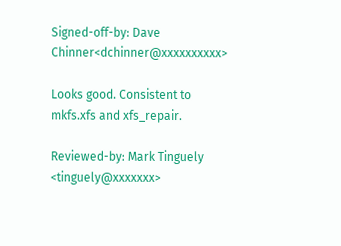Signed-off-by: Dave Chinner<dchinner@xxxxxxxxxx>

Looks good. Consistent to mkfs.xfs and xfs_repair.

Reviewed-by: Mark Tinguely <tinguely@xxxxxxx>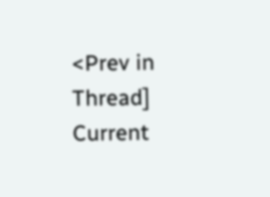<Prev in Thread] Current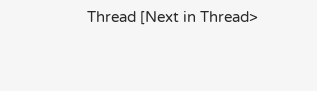Thread [Next in Thread>